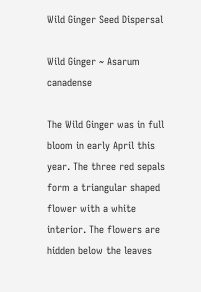Wild Ginger Seed Dispersal

Wild Ginger ~ Asarum canadense

The Wild Ginger was in full bloom in early April this year. The three red sepals form a triangular shaped flower with a white interior. The flowers are hidden below the leaves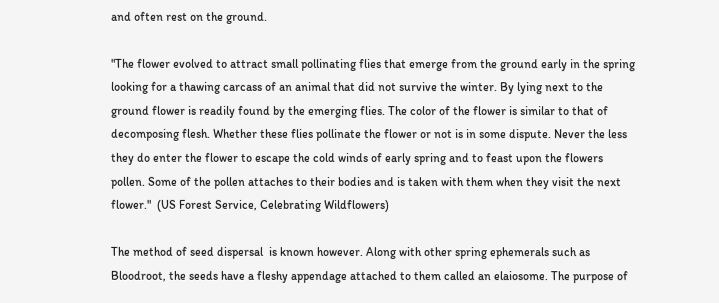and often rest on the ground.

"The flower evolved to attract small pollinating flies that emerge from the ground early in the spring looking for a thawing carcass of an animal that did not survive the winter. By lying next to the ground flower is readily found by the emerging flies. The color of the flower is similar to that of decomposing flesh. Whether these flies pollinate the flower or not is in some dispute. Never the less they do enter the flower to escape the cold winds of early spring and to feast upon the flowers pollen. Some of the pollen attaches to their bodies and is taken with them when they visit the next flower."  (US Forest Service, Celebrating Wildflowers)

The method of seed dispersal  is known however. Along with other spring ephemerals such as Bloodroot, the seeds have a fleshy appendage attached to them called an elaiosome. The purpose of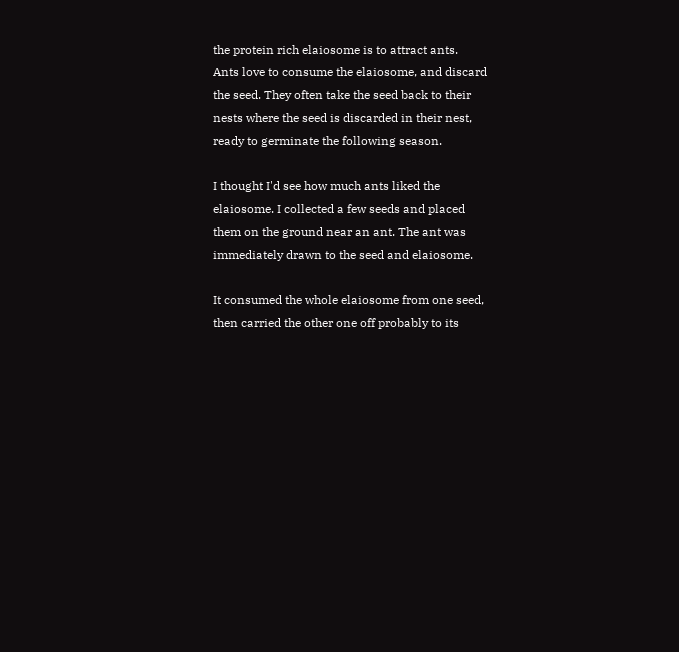the protein rich elaiosome is to attract ants.
Ants love to consume the elaiosome, and discard the seed. They often take the seed back to their nests where the seed is discarded in their nest, ready to germinate the following season.

I thought I'd see how much ants liked the elaiosome. I collected a few seeds and placed them on the ground near an ant. The ant was immediately drawn to the seed and elaiosome.

It consumed the whole elaiosome from one seed, then carried the other one off probably to its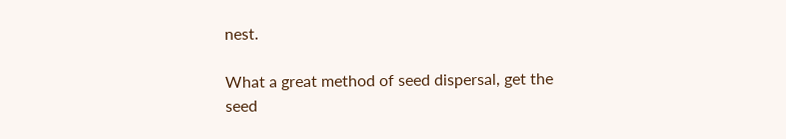nest.

What a great method of seed dispersal, get the seed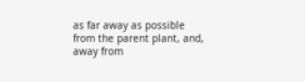as far away as possible from the parent plant, and, away from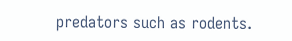predators such as rodents.